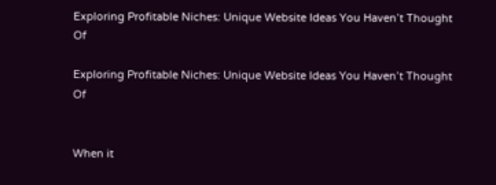Exploring Profitable Niches: Unique Website Ideas You Haven’t Thought Of

Exploring Profitable Niches: Unique Website Ideas You Haven’t Thought Of


When it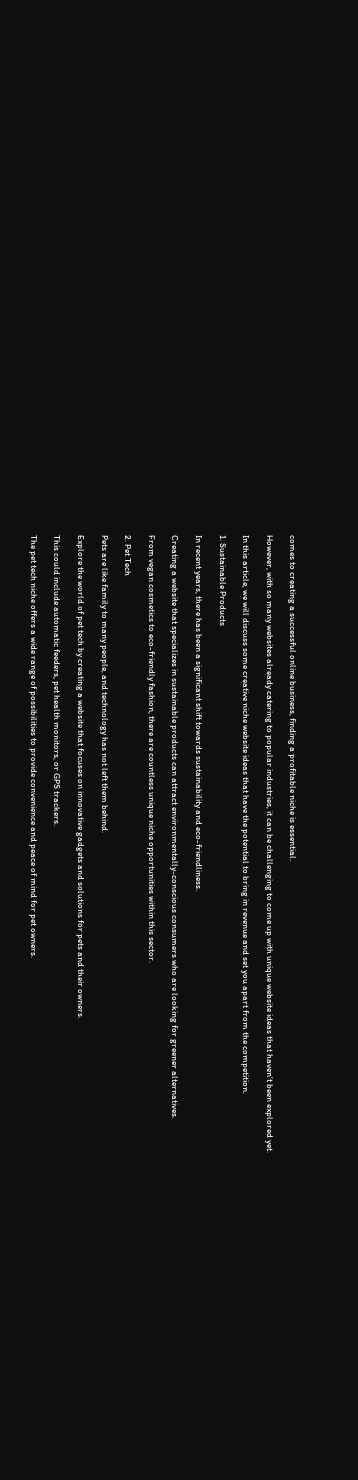comes to creating a successful online business, finding a profitable niche is essential.

However, with so many websites already catering to popular industries, it can be challenging to come up with unique website ideas that haven’t been explored yet.

In this article, we will discuss some creative niche website ideas that have the potential to bring in revenue and set you apart from the competition.

1. Sustainable Products

In recent years, there has been a significant shift towards sustainability and eco-friendliness.

Creating a website that specializes in sustainable products can attract environmentally-conscious consumers who are looking for greener alternatives.

From vegan cosmetics to eco-friendly fashion, there are countless unique niche opportunities within this sector.

2. Pet Tech

Pets are like family to many people, and technology has not left them behind.

Explore the world of pet tech by creating a website that focuses on innovative gadgets and solutions for pets and their owners.

This could include automatic feeders, pet health monitors, or GPS trackers.

The pet tech niche offers a wide range of possibilities to provide convenience and peace of mind for pet owners.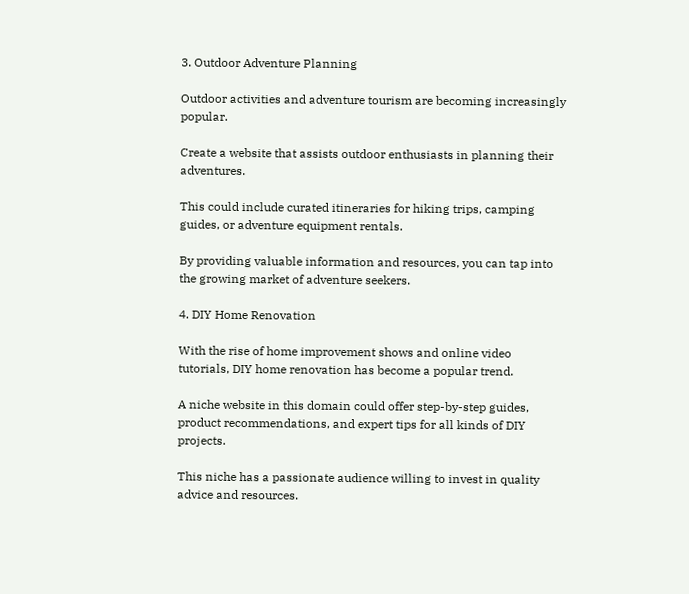3. Outdoor Adventure Planning

Outdoor activities and adventure tourism are becoming increasingly popular.

Create a website that assists outdoor enthusiasts in planning their adventures.

This could include curated itineraries for hiking trips, camping guides, or adventure equipment rentals.

By providing valuable information and resources, you can tap into the growing market of adventure seekers.

4. DIY Home Renovation

With the rise of home improvement shows and online video tutorials, DIY home renovation has become a popular trend.

A niche website in this domain could offer step-by-step guides, product recommendations, and expert tips for all kinds of DIY projects.

This niche has a passionate audience willing to invest in quality advice and resources.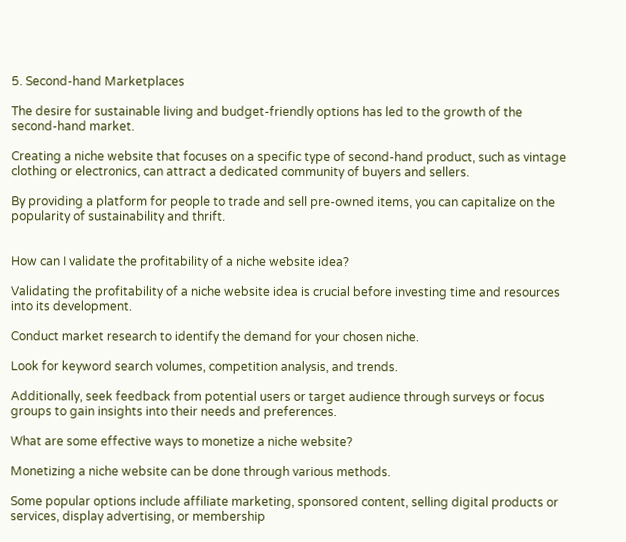5. Second-hand Marketplaces

The desire for sustainable living and budget-friendly options has led to the growth of the second-hand market.

Creating a niche website that focuses on a specific type of second-hand product, such as vintage clothing or electronics, can attract a dedicated community of buyers and sellers.

By providing a platform for people to trade and sell pre-owned items, you can capitalize on the popularity of sustainability and thrift.


How can I validate the profitability of a niche website idea?

Validating the profitability of a niche website idea is crucial before investing time and resources into its development.

Conduct market research to identify the demand for your chosen niche.

Look for keyword search volumes, competition analysis, and trends.

Additionally, seek feedback from potential users or target audience through surveys or focus groups to gain insights into their needs and preferences.

What are some effective ways to monetize a niche website?

Monetizing a niche website can be done through various methods.

Some popular options include affiliate marketing, sponsored content, selling digital products or services, display advertising, or membership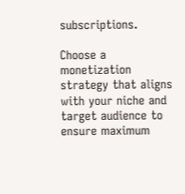subscriptions.

Choose a monetization strategy that aligns with your niche and target audience to ensure maximum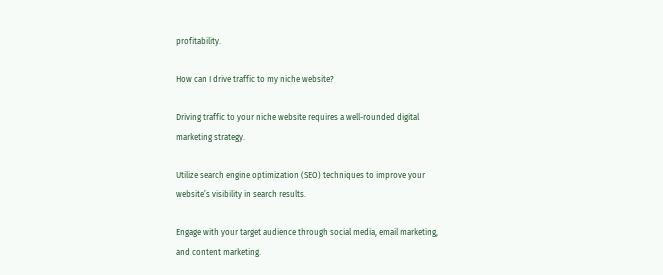profitability.

How can I drive traffic to my niche website?

Driving traffic to your niche website requires a well-rounded digital marketing strategy.

Utilize search engine optimization (SEO) techniques to improve your website’s visibility in search results.

Engage with your target audience through social media, email marketing, and content marketing.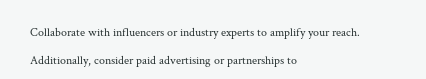Collaborate with influencers or industry experts to amplify your reach.

Additionally, consider paid advertising or partnerships to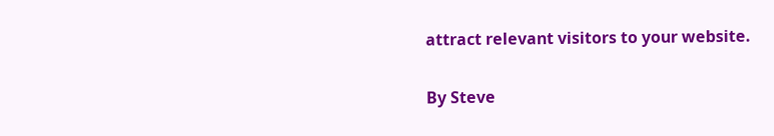attract relevant visitors to your website.

By Steve